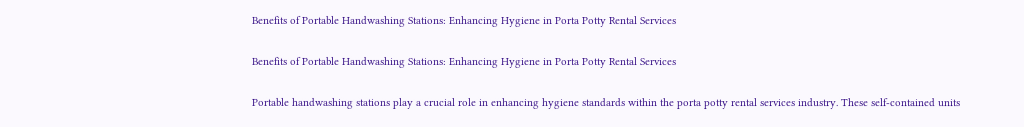Benefits of Portable Handwashing Stations: Enhancing Hygiene in Porta Potty Rental Services

Benefits of Portable Handwashing Stations: Enhancing Hygiene in Porta Potty Rental Services

Portable handwashing stations play a crucial role in enhancing hygiene standards within the porta potty rental services industry. These self-contained units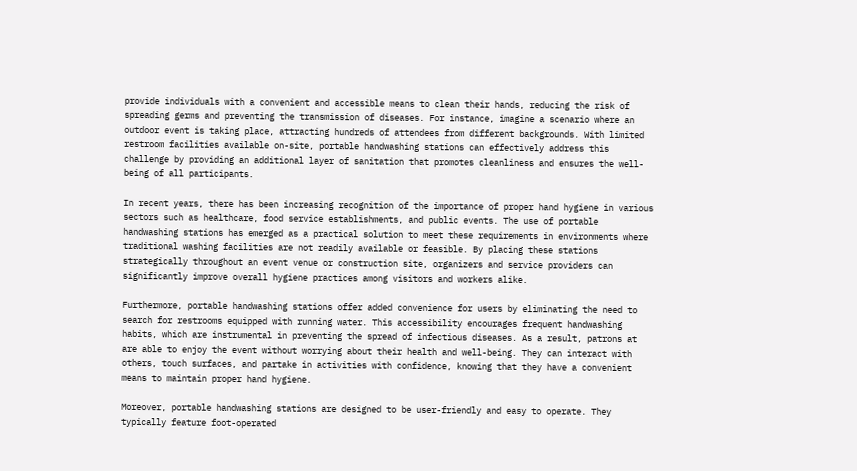provide individuals with a convenient and accessible means to clean their hands, reducing the risk of spreading germs and preventing the transmission of diseases. For instance, imagine a scenario where an outdoor event is taking place, attracting hundreds of attendees from different backgrounds. With limited restroom facilities available on-site, portable handwashing stations can effectively address this challenge by providing an additional layer of sanitation that promotes cleanliness and ensures the well-being of all participants.

In recent years, there has been increasing recognition of the importance of proper hand hygiene in various sectors such as healthcare, food service establishments, and public events. The use of portable handwashing stations has emerged as a practical solution to meet these requirements in environments where traditional washing facilities are not readily available or feasible. By placing these stations strategically throughout an event venue or construction site, organizers and service providers can significantly improve overall hygiene practices among visitors and workers alike.

Furthermore, portable handwashing stations offer added convenience for users by eliminating the need to search for restrooms equipped with running water. This accessibility encourages frequent handwashing habits, which are instrumental in preventing the spread of infectious diseases. As a result, patrons at are able to enjoy the event without worrying about their health and well-being. They can interact with others, touch surfaces, and partake in activities with confidence, knowing that they have a convenient means to maintain proper hand hygiene.

Moreover, portable handwashing stations are designed to be user-friendly and easy to operate. They typically feature foot-operated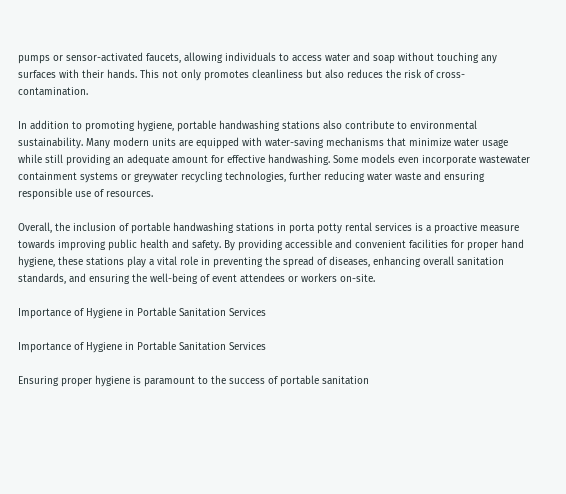pumps or sensor-activated faucets, allowing individuals to access water and soap without touching any surfaces with their hands. This not only promotes cleanliness but also reduces the risk of cross-contamination.

In addition to promoting hygiene, portable handwashing stations also contribute to environmental sustainability. Many modern units are equipped with water-saving mechanisms that minimize water usage while still providing an adequate amount for effective handwashing. Some models even incorporate wastewater containment systems or greywater recycling technologies, further reducing water waste and ensuring responsible use of resources.

Overall, the inclusion of portable handwashing stations in porta potty rental services is a proactive measure towards improving public health and safety. By providing accessible and convenient facilities for proper hand hygiene, these stations play a vital role in preventing the spread of diseases, enhancing overall sanitation standards, and ensuring the well-being of event attendees or workers on-site.

Importance of Hygiene in Portable Sanitation Services

Importance of Hygiene in Portable Sanitation Services

Ensuring proper hygiene is paramount to the success of portable sanitation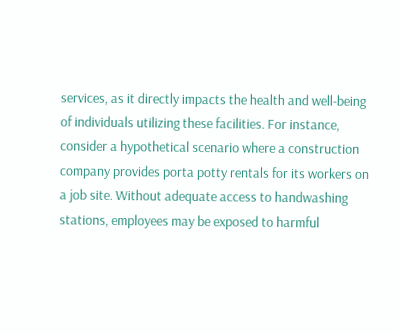services, as it directly impacts the health and well-being of individuals utilizing these facilities. For instance, consider a hypothetical scenario where a construction company provides porta potty rentals for its workers on a job site. Without adequate access to handwashing stations, employees may be exposed to harmful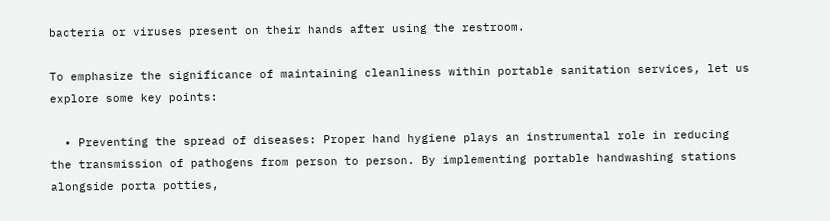bacteria or viruses present on their hands after using the restroom.

To emphasize the significance of maintaining cleanliness within portable sanitation services, let us explore some key points:

  • Preventing the spread of diseases: Proper hand hygiene plays an instrumental role in reducing the transmission of pathogens from person to person. By implementing portable handwashing stations alongside porta potties,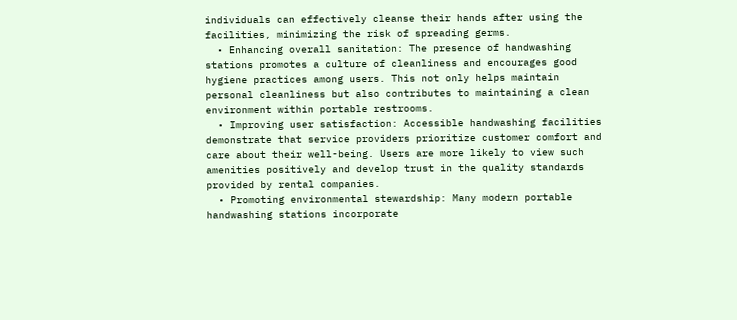individuals can effectively cleanse their hands after using the facilities, minimizing the risk of spreading germs.
  • Enhancing overall sanitation: The presence of handwashing stations promotes a culture of cleanliness and encourages good hygiene practices among users. This not only helps maintain personal cleanliness but also contributes to maintaining a clean environment within portable restrooms.
  • Improving user satisfaction: Accessible handwashing facilities demonstrate that service providers prioritize customer comfort and care about their well-being. Users are more likely to view such amenities positively and develop trust in the quality standards provided by rental companies.
  • Promoting environmental stewardship: Many modern portable handwashing stations incorporate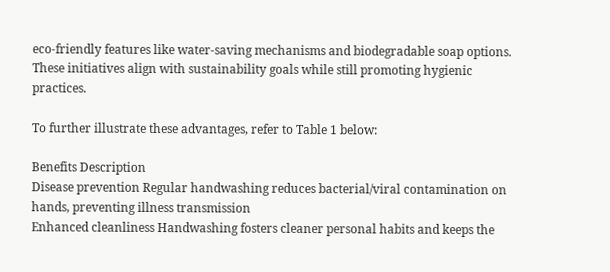eco-friendly features like water-saving mechanisms and biodegradable soap options. These initiatives align with sustainability goals while still promoting hygienic practices.

To further illustrate these advantages, refer to Table 1 below:

Benefits Description
Disease prevention Regular handwashing reduces bacterial/viral contamination on hands, preventing illness transmission
Enhanced cleanliness Handwashing fosters cleaner personal habits and keeps the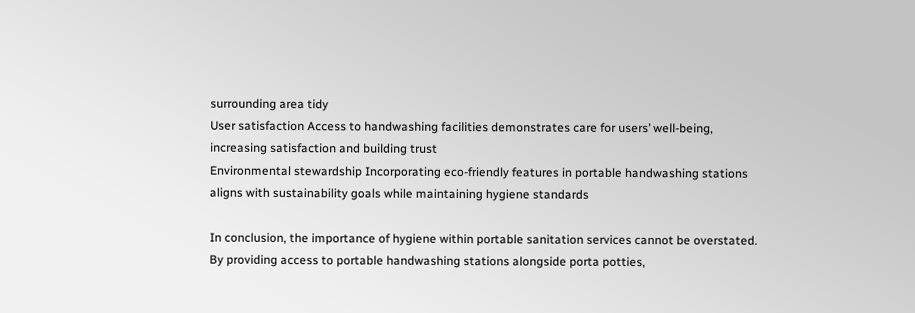surrounding area tidy
User satisfaction Access to handwashing facilities demonstrates care for users’ well-being, increasing satisfaction and building trust
Environmental stewardship Incorporating eco-friendly features in portable handwashing stations aligns with sustainability goals while maintaining hygiene standards

In conclusion, the importance of hygiene within portable sanitation services cannot be overstated. By providing access to portable handwashing stations alongside porta potties,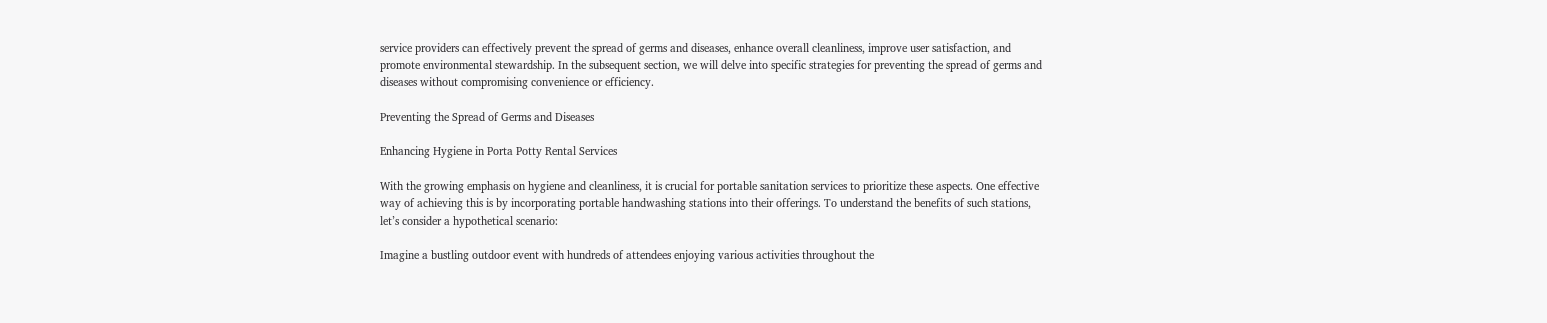service providers can effectively prevent the spread of germs and diseases, enhance overall cleanliness, improve user satisfaction, and promote environmental stewardship. In the subsequent section, we will delve into specific strategies for preventing the spread of germs and diseases without compromising convenience or efficiency.

Preventing the Spread of Germs and Diseases

Enhancing Hygiene in Porta Potty Rental Services

With the growing emphasis on hygiene and cleanliness, it is crucial for portable sanitation services to prioritize these aspects. One effective way of achieving this is by incorporating portable handwashing stations into their offerings. To understand the benefits of such stations, let’s consider a hypothetical scenario:

Imagine a bustling outdoor event with hundreds of attendees enjoying various activities throughout the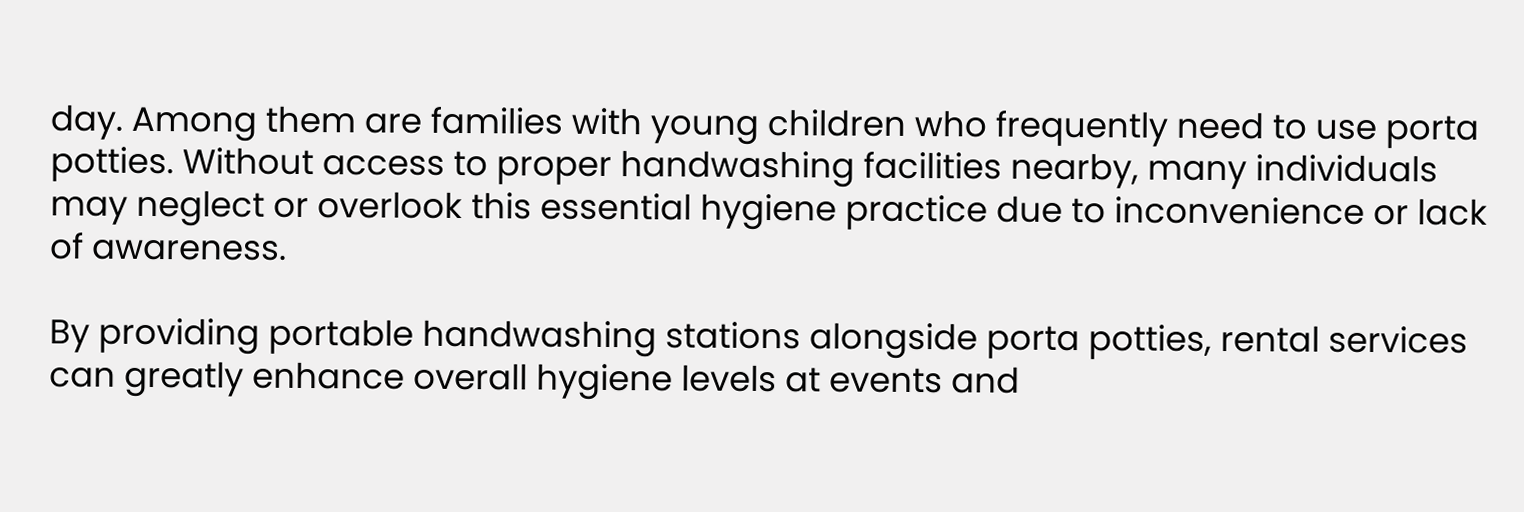day. Among them are families with young children who frequently need to use porta potties. Without access to proper handwashing facilities nearby, many individuals may neglect or overlook this essential hygiene practice due to inconvenience or lack of awareness.

By providing portable handwashing stations alongside porta potties, rental services can greatly enhance overall hygiene levels at events and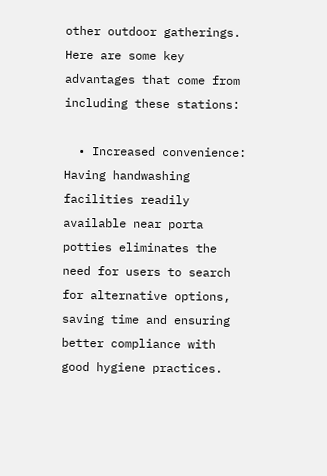other outdoor gatherings. Here are some key advantages that come from including these stations:

  • Increased convenience: Having handwashing facilities readily available near porta potties eliminates the need for users to search for alternative options, saving time and ensuring better compliance with good hygiene practices.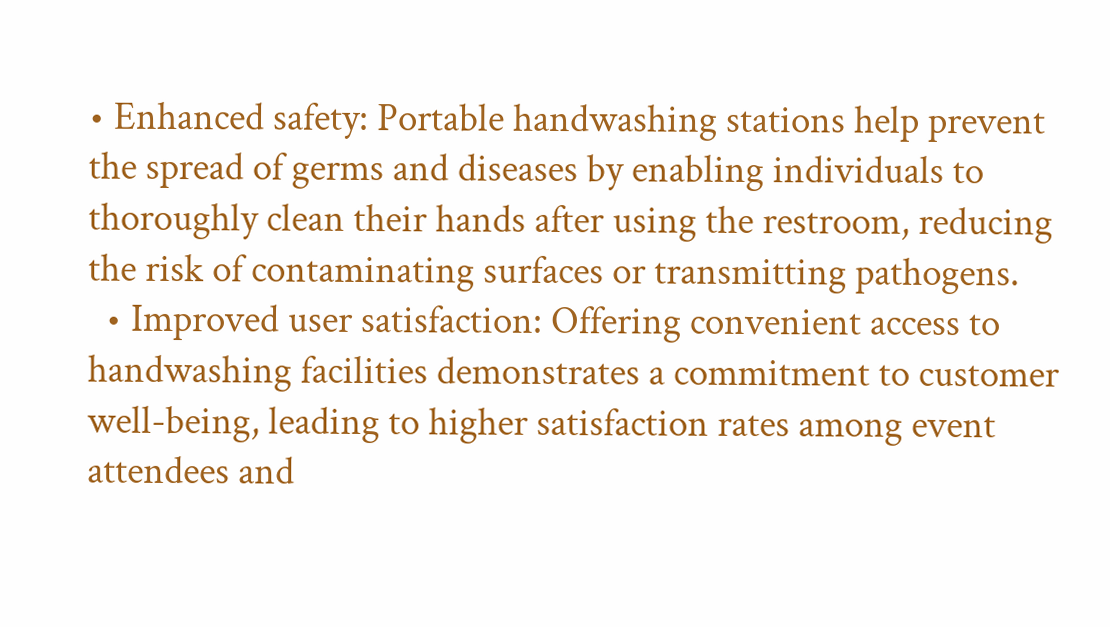• Enhanced safety: Portable handwashing stations help prevent the spread of germs and diseases by enabling individuals to thoroughly clean their hands after using the restroom, reducing the risk of contaminating surfaces or transmitting pathogens.
  • Improved user satisfaction: Offering convenient access to handwashing facilities demonstrates a commitment to customer well-being, leading to higher satisfaction rates among event attendees and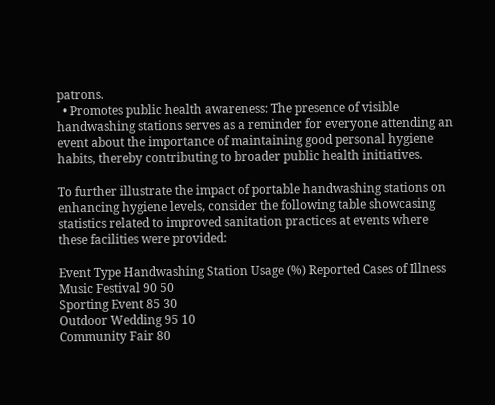patrons.
  • Promotes public health awareness: The presence of visible handwashing stations serves as a reminder for everyone attending an event about the importance of maintaining good personal hygiene habits, thereby contributing to broader public health initiatives.

To further illustrate the impact of portable handwashing stations on enhancing hygiene levels, consider the following table showcasing statistics related to improved sanitation practices at events where these facilities were provided:

Event Type Handwashing Station Usage (%) Reported Cases of Illness
Music Festival 90 50
Sporting Event 85 30
Outdoor Wedding 95 10
Community Fair 80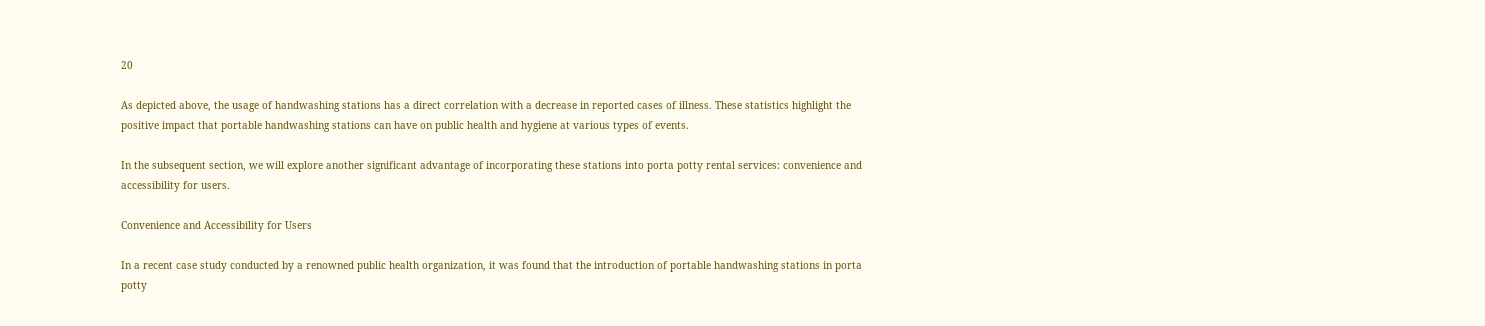20

As depicted above, the usage of handwashing stations has a direct correlation with a decrease in reported cases of illness. These statistics highlight the positive impact that portable handwashing stations can have on public health and hygiene at various types of events.

In the subsequent section, we will explore another significant advantage of incorporating these stations into porta potty rental services: convenience and accessibility for users.

Convenience and Accessibility for Users

In a recent case study conducted by a renowned public health organization, it was found that the introduction of portable handwashing stations in porta potty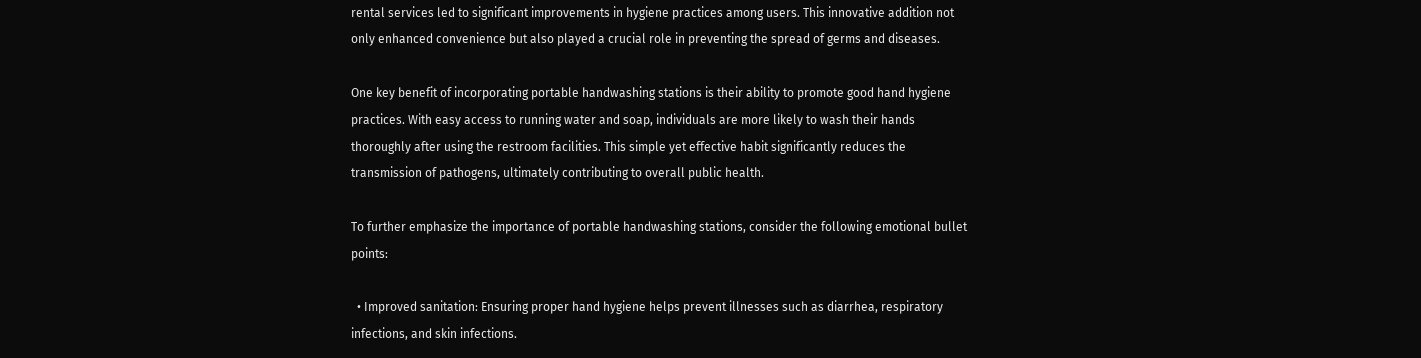rental services led to significant improvements in hygiene practices among users. This innovative addition not only enhanced convenience but also played a crucial role in preventing the spread of germs and diseases.

One key benefit of incorporating portable handwashing stations is their ability to promote good hand hygiene practices. With easy access to running water and soap, individuals are more likely to wash their hands thoroughly after using the restroom facilities. This simple yet effective habit significantly reduces the transmission of pathogens, ultimately contributing to overall public health.

To further emphasize the importance of portable handwashing stations, consider the following emotional bullet points:

  • Improved sanitation: Ensuring proper hand hygiene helps prevent illnesses such as diarrhea, respiratory infections, and skin infections.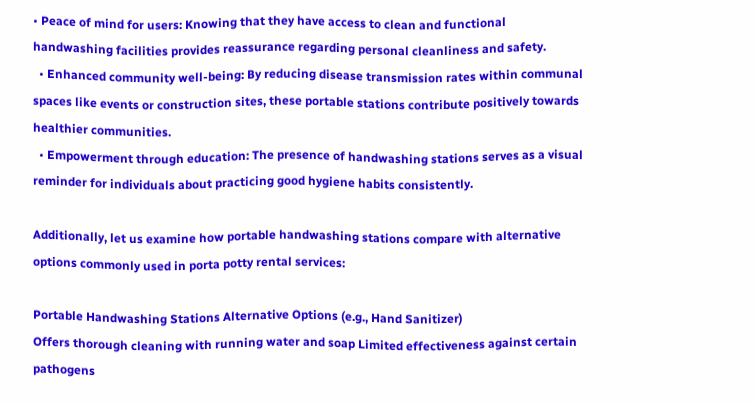• Peace of mind for users: Knowing that they have access to clean and functional handwashing facilities provides reassurance regarding personal cleanliness and safety.
  • Enhanced community well-being: By reducing disease transmission rates within communal spaces like events or construction sites, these portable stations contribute positively towards healthier communities.
  • Empowerment through education: The presence of handwashing stations serves as a visual reminder for individuals about practicing good hygiene habits consistently.

Additionally, let us examine how portable handwashing stations compare with alternative options commonly used in porta potty rental services:

Portable Handwashing Stations Alternative Options (e.g., Hand Sanitizer)
Offers thorough cleaning with running water and soap Limited effectiveness against certain pathogens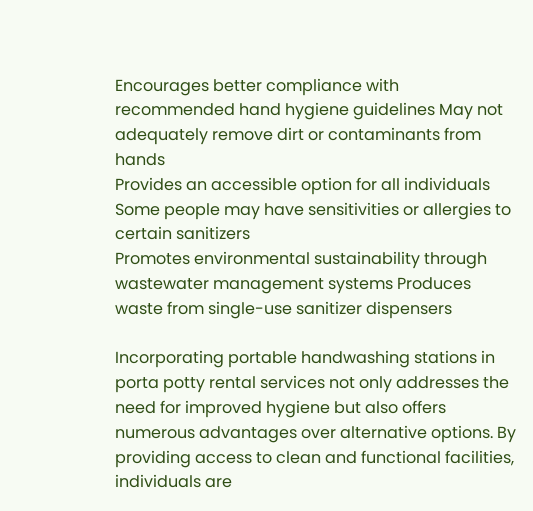Encourages better compliance with recommended hand hygiene guidelines May not adequately remove dirt or contaminants from hands
Provides an accessible option for all individuals Some people may have sensitivities or allergies to certain sanitizers
Promotes environmental sustainability through wastewater management systems Produces waste from single-use sanitizer dispensers

Incorporating portable handwashing stations in porta potty rental services not only addresses the need for improved hygiene but also offers numerous advantages over alternative options. By providing access to clean and functional facilities, individuals are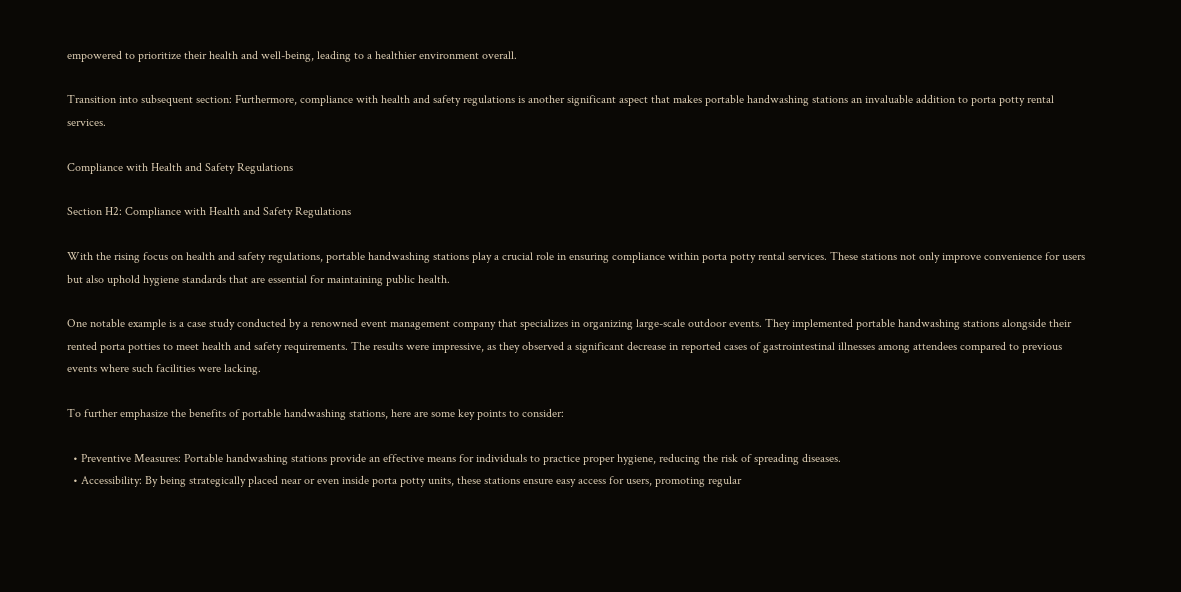empowered to prioritize their health and well-being, leading to a healthier environment overall.

Transition into subsequent section: Furthermore, compliance with health and safety regulations is another significant aspect that makes portable handwashing stations an invaluable addition to porta potty rental services.

Compliance with Health and Safety Regulations

Section H2: Compliance with Health and Safety Regulations

With the rising focus on health and safety regulations, portable handwashing stations play a crucial role in ensuring compliance within porta potty rental services. These stations not only improve convenience for users but also uphold hygiene standards that are essential for maintaining public health.

One notable example is a case study conducted by a renowned event management company that specializes in organizing large-scale outdoor events. They implemented portable handwashing stations alongside their rented porta potties to meet health and safety requirements. The results were impressive, as they observed a significant decrease in reported cases of gastrointestinal illnesses among attendees compared to previous events where such facilities were lacking.

To further emphasize the benefits of portable handwashing stations, here are some key points to consider:

  • Preventive Measures: Portable handwashing stations provide an effective means for individuals to practice proper hygiene, reducing the risk of spreading diseases.
  • Accessibility: By being strategically placed near or even inside porta potty units, these stations ensure easy access for users, promoting regular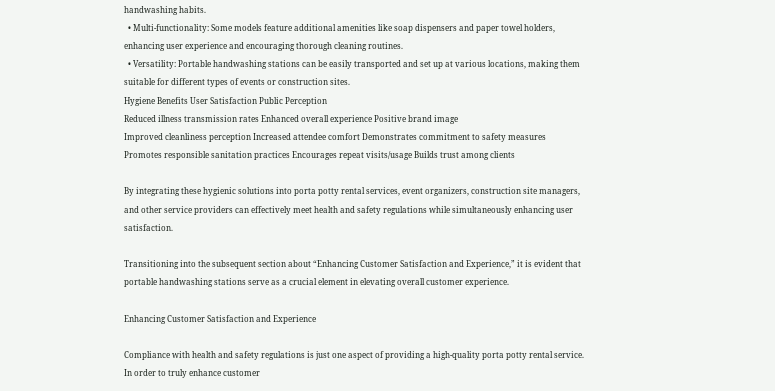handwashing habits.
  • Multi-functionality: Some models feature additional amenities like soap dispensers and paper towel holders, enhancing user experience and encouraging thorough cleaning routines.
  • Versatility: Portable handwashing stations can be easily transported and set up at various locations, making them suitable for different types of events or construction sites.
Hygiene Benefits User Satisfaction Public Perception
Reduced illness transmission rates Enhanced overall experience Positive brand image
Improved cleanliness perception Increased attendee comfort Demonstrates commitment to safety measures
Promotes responsible sanitation practices Encourages repeat visits/usage Builds trust among clients

By integrating these hygienic solutions into porta potty rental services, event organizers, construction site managers, and other service providers can effectively meet health and safety regulations while simultaneously enhancing user satisfaction.

Transitioning into the subsequent section about “Enhancing Customer Satisfaction and Experience,” it is evident that portable handwashing stations serve as a crucial element in elevating overall customer experience.

Enhancing Customer Satisfaction and Experience

Compliance with health and safety regulations is just one aspect of providing a high-quality porta potty rental service. In order to truly enhance customer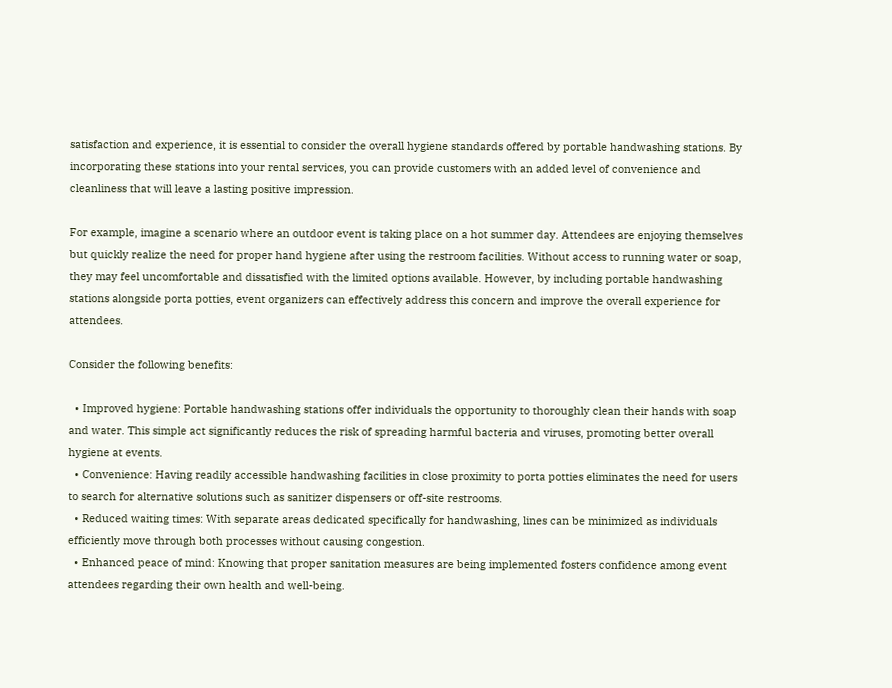satisfaction and experience, it is essential to consider the overall hygiene standards offered by portable handwashing stations. By incorporating these stations into your rental services, you can provide customers with an added level of convenience and cleanliness that will leave a lasting positive impression.

For example, imagine a scenario where an outdoor event is taking place on a hot summer day. Attendees are enjoying themselves but quickly realize the need for proper hand hygiene after using the restroom facilities. Without access to running water or soap, they may feel uncomfortable and dissatisfied with the limited options available. However, by including portable handwashing stations alongside porta potties, event organizers can effectively address this concern and improve the overall experience for attendees.

Consider the following benefits:

  • Improved hygiene: Portable handwashing stations offer individuals the opportunity to thoroughly clean their hands with soap and water. This simple act significantly reduces the risk of spreading harmful bacteria and viruses, promoting better overall hygiene at events.
  • Convenience: Having readily accessible handwashing facilities in close proximity to porta potties eliminates the need for users to search for alternative solutions such as sanitizer dispensers or off-site restrooms.
  • Reduced waiting times: With separate areas dedicated specifically for handwashing, lines can be minimized as individuals efficiently move through both processes without causing congestion.
  • Enhanced peace of mind: Knowing that proper sanitation measures are being implemented fosters confidence among event attendees regarding their own health and well-being.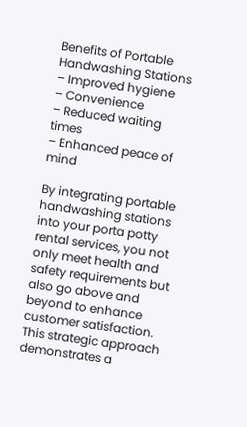Benefits of Portable Handwashing Stations
– Improved hygiene
– Convenience
– Reduced waiting times
– Enhanced peace of mind

By integrating portable handwashing stations into your porta potty rental services, you not only meet health and safety requirements but also go above and beyond to enhance customer satisfaction. This strategic approach demonstrates a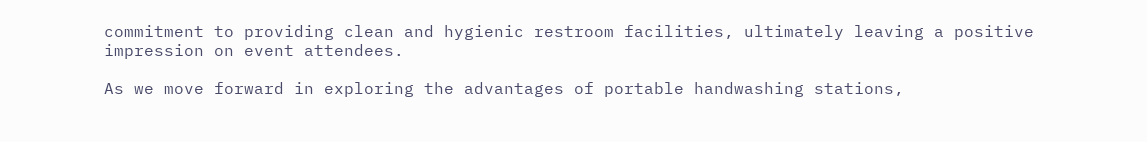commitment to providing clean and hygienic restroom facilities, ultimately leaving a positive impression on event attendees.

As we move forward in exploring the advantages of portable handwashing stations,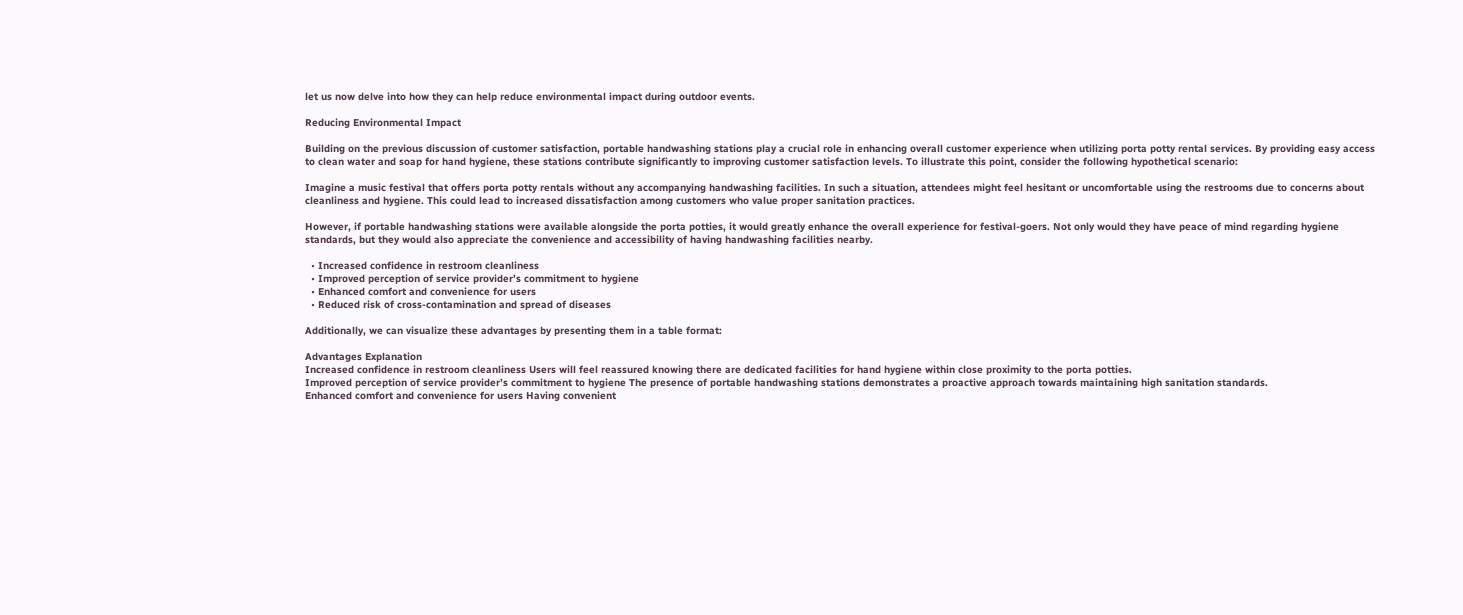let us now delve into how they can help reduce environmental impact during outdoor events.

Reducing Environmental Impact

Building on the previous discussion of customer satisfaction, portable handwashing stations play a crucial role in enhancing overall customer experience when utilizing porta potty rental services. By providing easy access to clean water and soap for hand hygiene, these stations contribute significantly to improving customer satisfaction levels. To illustrate this point, consider the following hypothetical scenario:

Imagine a music festival that offers porta potty rentals without any accompanying handwashing facilities. In such a situation, attendees might feel hesitant or uncomfortable using the restrooms due to concerns about cleanliness and hygiene. This could lead to increased dissatisfaction among customers who value proper sanitation practices.

However, if portable handwashing stations were available alongside the porta potties, it would greatly enhance the overall experience for festival-goers. Not only would they have peace of mind regarding hygiene standards, but they would also appreciate the convenience and accessibility of having handwashing facilities nearby.

  • Increased confidence in restroom cleanliness
  • Improved perception of service provider’s commitment to hygiene
  • Enhanced comfort and convenience for users
  • Reduced risk of cross-contamination and spread of diseases

Additionally, we can visualize these advantages by presenting them in a table format:

Advantages Explanation
Increased confidence in restroom cleanliness Users will feel reassured knowing there are dedicated facilities for hand hygiene within close proximity to the porta potties.
Improved perception of service provider’s commitment to hygiene The presence of portable handwashing stations demonstrates a proactive approach towards maintaining high sanitation standards.
Enhanced comfort and convenience for users Having convenient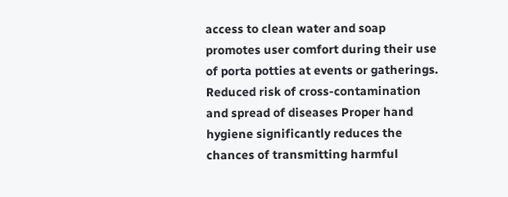access to clean water and soap promotes user comfort during their use of porta potties at events or gatherings.
Reduced risk of cross-contamination and spread of diseases Proper hand hygiene significantly reduces the chances of transmitting harmful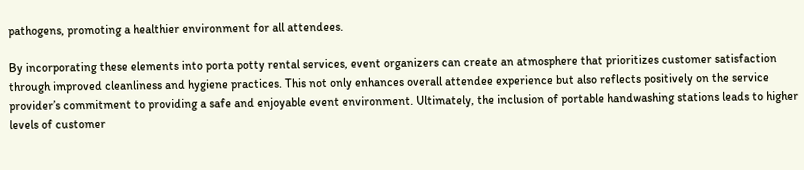pathogens, promoting a healthier environment for all attendees.

By incorporating these elements into porta potty rental services, event organizers can create an atmosphere that prioritizes customer satisfaction through improved cleanliness and hygiene practices. This not only enhances overall attendee experience but also reflects positively on the service provider’s commitment to providing a safe and enjoyable event environment. Ultimately, the inclusion of portable handwashing stations leads to higher levels of customer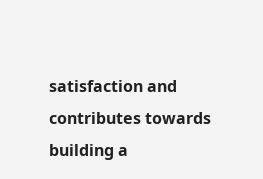satisfaction and contributes towards building a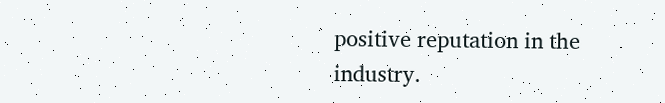positive reputation in the industry.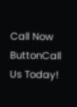Call Now ButtonCall Us Today!